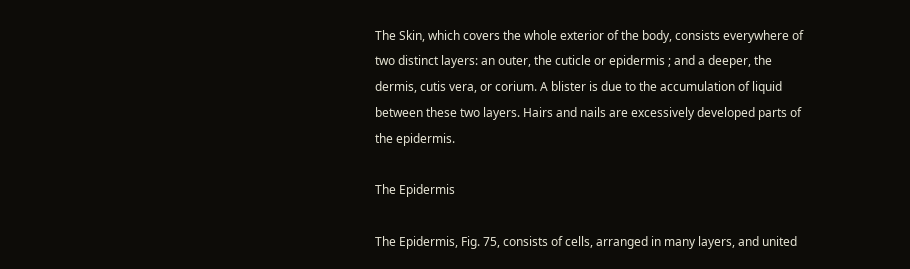The Skin, which covers the whole exterior of the body, consists everywhere of two distinct layers: an outer, the cuticle or epidermis ; and a deeper, the dermis, cutis vera, or corium. A blister is due to the accumulation of liquid between these two layers. Hairs and nails are excessively developed parts of the epidermis.

The Epidermis

The Epidermis, Fig. 75, consists of cells, arranged in many layers, and united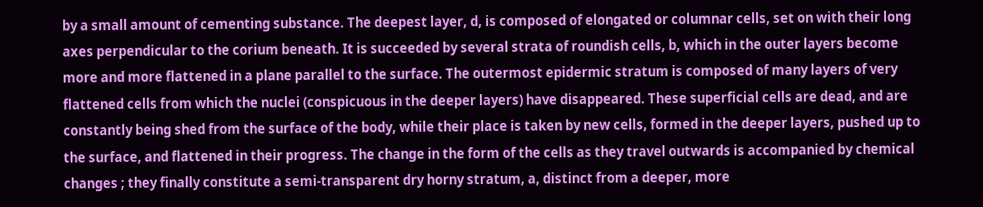by a small amount of cementing substance. The deepest layer, d, is composed of elongated or columnar cells, set on with their long axes perpendicular to the corium beneath. It is succeeded by several strata of roundish cells, b, which in the outer layers become more and more flattened in a plane parallel to the surface. The outermost epidermic stratum is composed of many layers of very flattened cells from which the nuclei (conspicuous in the deeper layers) have disappeared. These superficial cells are dead, and are constantly being shed from the surface of the body, while their place is taken by new cells, formed in the deeper layers, pushed up to the surface, and flattened in their progress. The change in the form of the cells as they travel outwards is accompanied by chemical changes ; they finally constitute a semi-transparent dry horny stratum, a, distinct from a deeper, more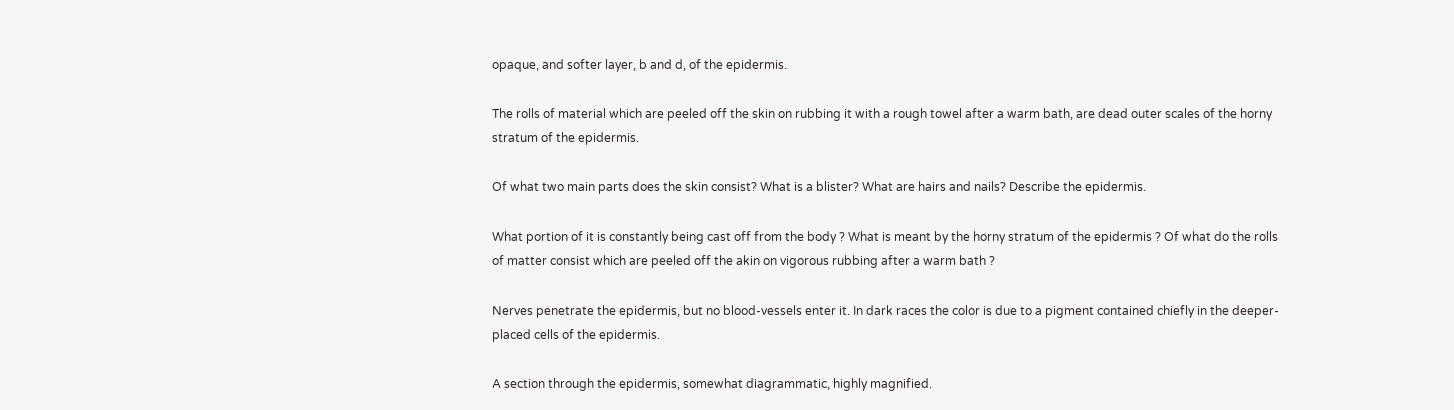opaque, and softer layer, b and d, of the epidermis.

The rolls of material which are peeled off the skin on rubbing it with a rough towel after a warm bath, are dead outer scales of the horny stratum of the epidermis.

Of what two main parts does the skin consist? What is a blister? What are hairs and nails? Describe the epidermis.

What portion of it is constantly being cast off from the body ? What is meant by the horny stratum of the epidermis ? Of what do the rolls of matter consist which are peeled off the akin on vigorous rubbing after a warm bath ?

Nerves penetrate the epidermis, but no blood-vessels enter it. In dark races the color is due to a pigment contained chiefly in the deeper-placed cells of the epidermis.

A section through the epidermis, somewhat diagrammatic, highly magnified.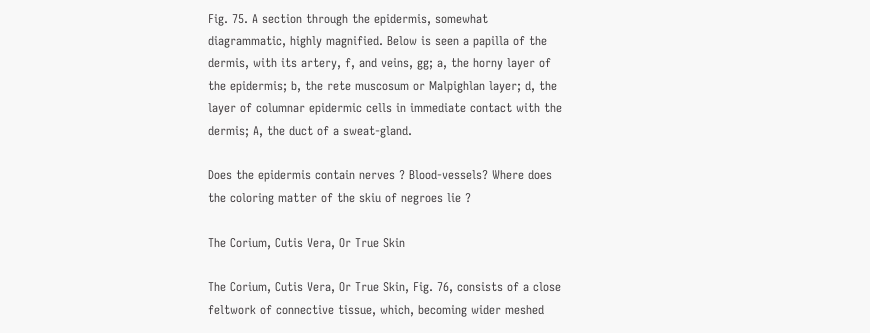Fig. 75. A section through the epidermis, somewhat diagrammatic, highly magnified. Below is seen a papilla of the dermis, with its artery, f, and veins, gg; a, the horny layer of the epidermis; b, the rete muscosum or Malpighlan layer; d, the layer of columnar epidermic cells in immediate contact with the dermis; A, the duct of a sweat-gland.

Does the epidermis contain nerves ? Blood-vessels? Where does the coloring matter of the skiu of negroes lie ?

The Corium, Cutis Vera, Or True Skin

The Corium, Cutis Vera, Or True Skin, Fig. 76, consists of a close feltwork of connective tissue, which, becoming wider meshed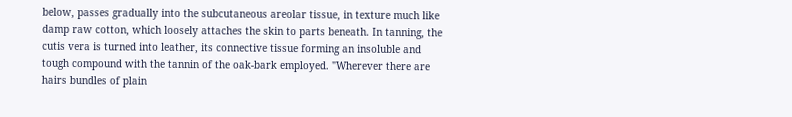below, passes gradually into the subcutaneous areolar tissue, in texture much like damp raw cotton, which loosely attaches the skin to parts beneath. In tanning, the cutis vera is turned into leather, its connective tissue forming an insoluble and tough compound with the tannin of the oak-bark employed. "Wherever there are hairs bundles of plain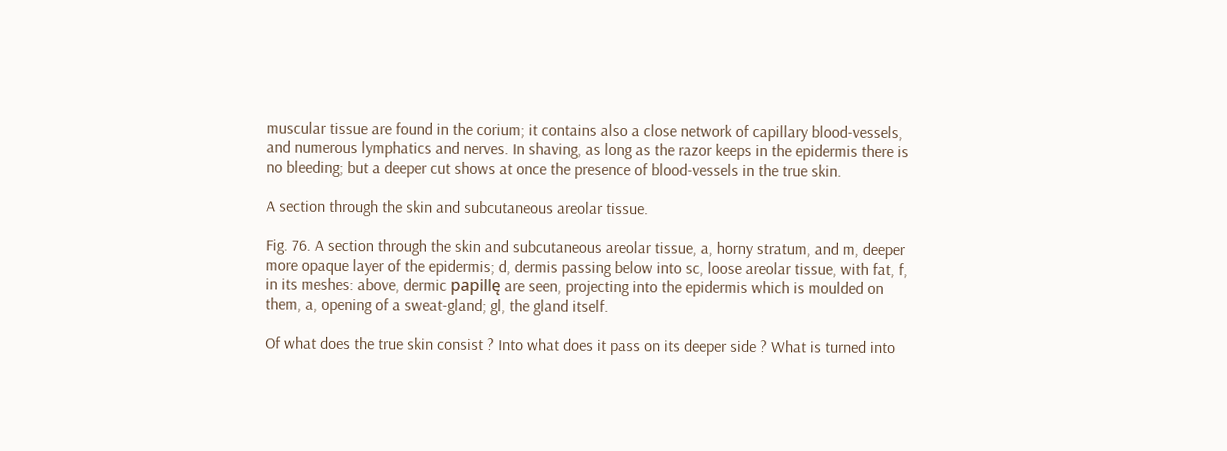muscular tissue are found in the corium; it contains also a close network of capillary blood-vessels, and numerous lymphatics and nerves. In shaving, as long as the razor keeps in the epidermis there is no bleeding; but a deeper cut shows at once the presence of blood-vessels in the true skin.

A section through the skin and subcutaneous areolar tissue.

Fig. 76. A section through the skin and subcutaneous areolar tissue, a, horny stratum, and m, deeper more opaque layer of the epidermis; d, dermis passing below into sc, loose areolar tissue, with fat, f, in its meshes: above, dermic papillę are seen, projecting into the epidermis which is moulded on them, a, opening of a sweat-gland; gl, the gland itself.

Of what does the true skin consist ? Into what does it pass on its deeper side ? What is turned into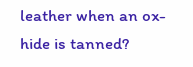leather when an ox-hide is tanned?